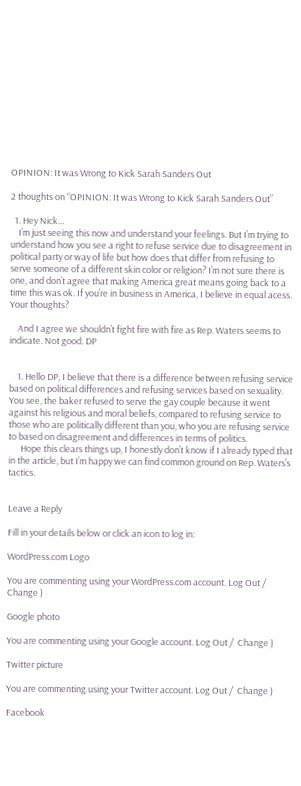OPINION: It was Wrong to Kick Sarah Sanders Out

2 thoughts on “OPINION: It was Wrong to Kick Sarah Sanders Out”

  1. Hey Nick…
    I’m just seeing this now and understand your feelings. But I’m trying to understand how you see a right to refuse service due to disagreement in political party or way of life but how does that differ from refusing to serve someone of a different skin color or religion? I’m not sure there is one, and don’t agree that making America great means going back to a time this was ok. If you’re in business in America, I believe in equal acess. Your thoughts?

    And I agree we shouldn’t fight fire with fire as Rep. Waters seems to indicate. Not good. DP


    1. Hello DP, I believe that there is a difference between refusing service based on political differences and refusing services based on sexuality. You see, the baker refused to serve the gay couple because it went against his religious and moral beliefs, compared to refusing service to those who are politically different than you, who you are refusing service to based on disagreement and differences in terms of politics.
      Hope this clears things up, I honestly don’t know if I already typed that in the article, but I’m happy we can find common ground on Rep. Waters’s tactics.


Leave a Reply

Fill in your details below or click an icon to log in:

WordPress.com Logo

You are commenting using your WordPress.com account. Log Out /  Change )

Google photo

You are commenting using your Google account. Log Out /  Change )

Twitter picture

You are commenting using your Twitter account. Log Out /  Change )

Facebook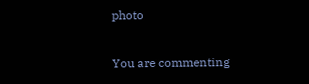photo

You are commenting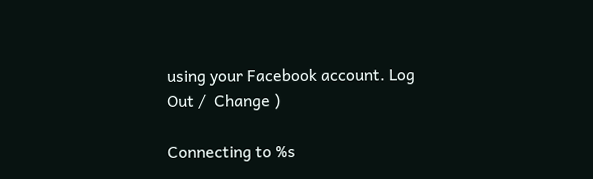using your Facebook account. Log Out /  Change )

Connecting to %s